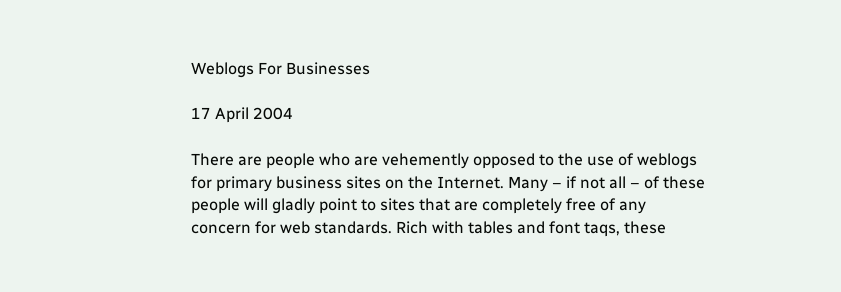Weblogs For Businesses

17 April 2004

There are people who are vehemently opposed to the use of weblogs for primary business sites on the Internet. Many – if not all – of these people will gladly point to sites that are completely free of any concern for web standards. Rich with tables and font taqs, these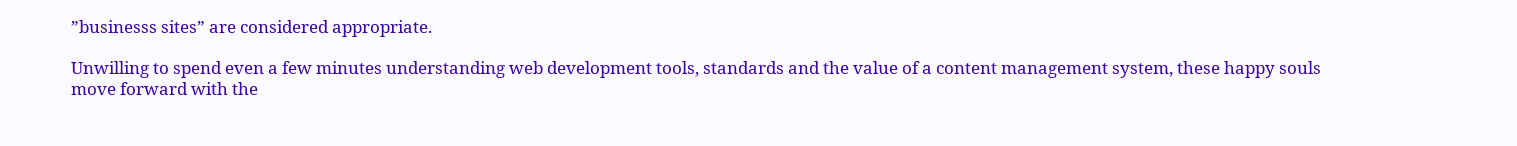”businesss sites” are considered appropriate.

Unwilling to spend even a few minutes understanding web development tools, standards and the value of a content management system, these happy souls move forward with the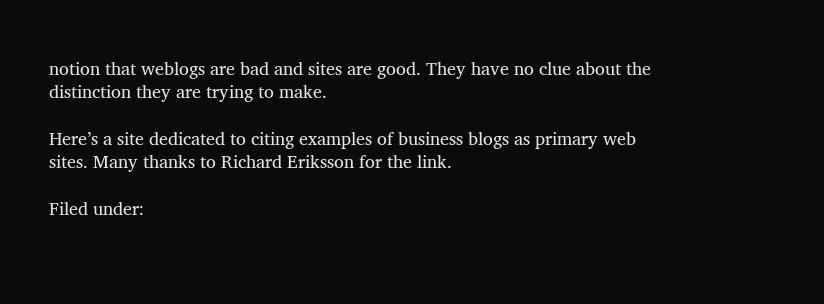notion that weblogs are bad and sites are good. They have no clue about the distinction they are trying to make.

Here’s a site dedicated to citing examples of business blogs as primary web sites. Many thanks to Richard Eriksson for the link.

Filed under: